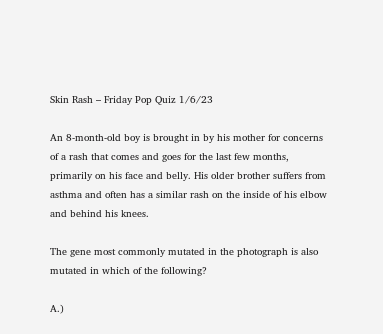Skin Rash – Friday Pop Quiz 1/6/23

An 8-month-old boy is brought in by his mother for concerns of a rash that comes and goes for the last few months, primarily on his face and belly. His older brother suffers from asthma and often has a similar rash on the inside of his elbow and behind his knees.

The gene most commonly mutated in the photograph is also mutated in which of the following?

A.)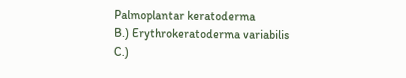Palmoplantar keratoderma
B.) Erythrokeratoderma variabilis
C.)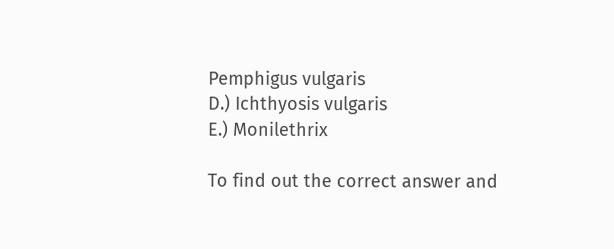Pemphigus vulgaris
D.) Ichthyosis vulgaris
E.) Monilethrix

To find out the correct answer and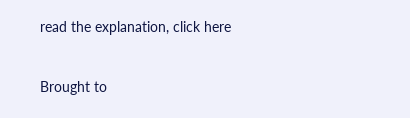read the explanation, click here


Brought to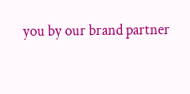you by our brand partner